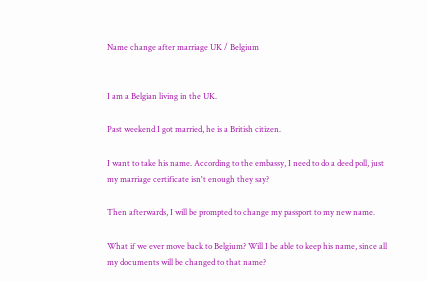Name change after marriage UK / Belgium


I am a Belgian living in the UK.

Past weekend I got married, he is a British citizen.

I want to take his name. According to the embassy, I need to do a deed poll, just my marriage certificate isn't enough they say?

Then afterwards, I will be prompted to change my passport to my new name.

What if we ever move back to Belgium? Will I be able to keep his name, since all my documents will be changed to that name?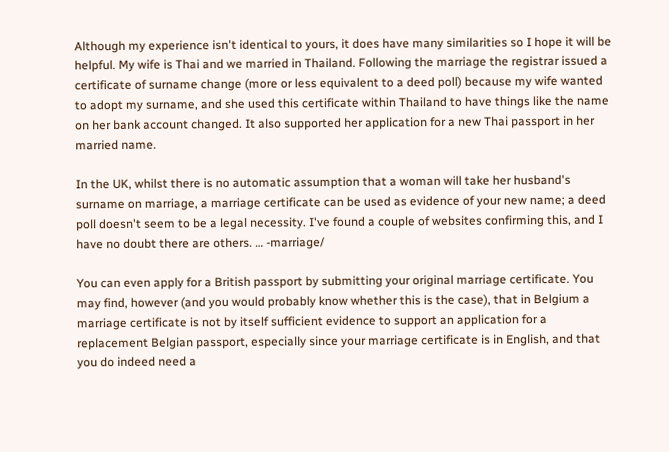Although my experience isn't identical to yours, it does have many similarities so I hope it will be helpful. My wife is Thai and we married in Thailand. Following the marriage the registrar issued a certificate of surname change (more or less equivalent to a deed poll) because my wife wanted to adopt my surname, and she used this certificate within Thailand to have things like the name on her bank account changed. It also supported her application for a new Thai passport in her married name.

In the UK, whilst there is no automatic assumption that a woman will take her husband's surname on marriage, a marriage certificate can be used as evidence of your new name; a deed poll doesn't seem to be a legal necessity. I've found a couple of websites confirming this, and I have no doubt there are others. … -marriage/

You can even apply for a British passport by submitting your original marriage certificate. You may find, however (and you would probably know whether this is the case), that in Belgium a marriage certificate is not by itself sufficient evidence to support an application for a replacement Belgian passport, especially since your marriage certificate is in English, and that you do indeed need a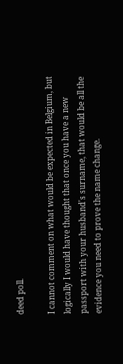deed poll.

I cannot comment on what would be expected in Belgium, but logically I would have thought that once you have a new passport with your husband's surname, that would be all the evidence you need to prove the name change.